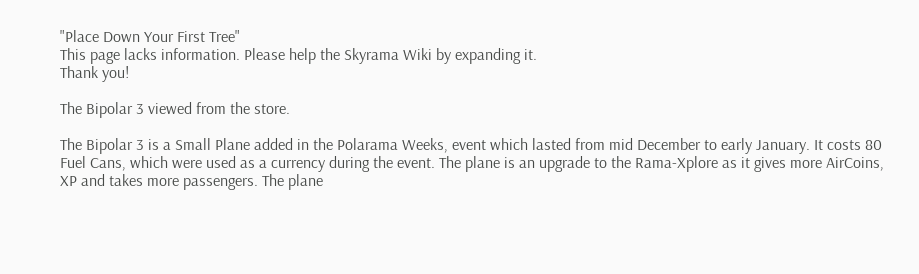"Place Down Your First Tree"
This page lacks information. Please help the Skyrama Wiki by expanding it.
Thank you!

The Bipolar 3 viewed from the store.

The Bipolar 3 is a Small Plane added in the Polarama Weeks, event which lasted from mid December to early January. It costs 80 Fuel Cans, which were used as a currency during the event. The plane is an upgrade to the Rama-Xplore as it gives more AirCoins, XP and takes more passengers. The plane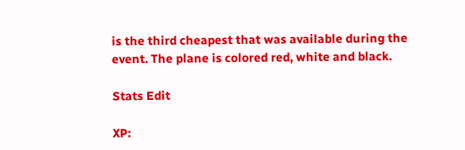is the third cheapest that was available during the event. The plane is colored red, white and black.

Stats Edit

XP: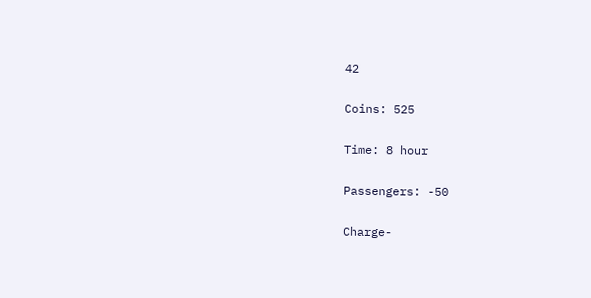42

Coins: 525

Time: 8 hour

Passengers: -50

Charge-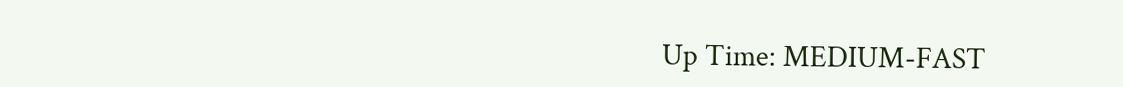Up Time: MEDIUM-FAST